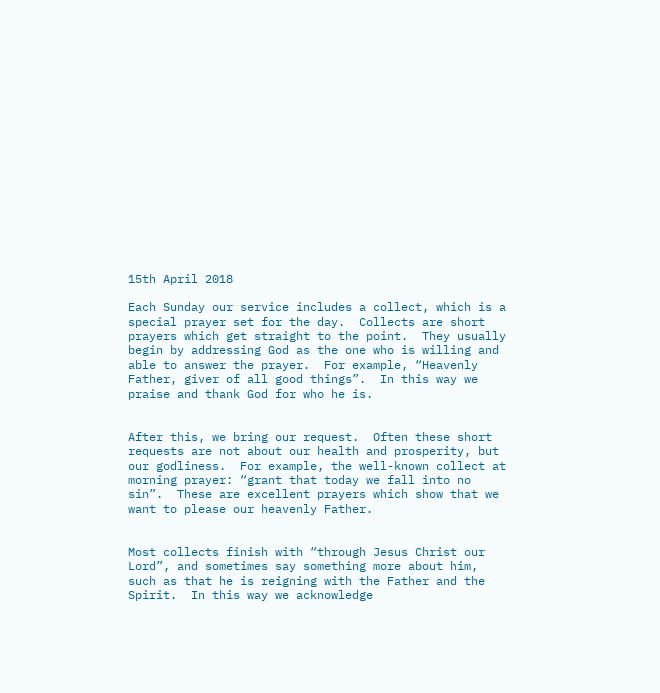15th April 2018

Each Sunday our service includes a collect, which is a special prayer set for the day.  Collects are short prayers which get straight to the point.  They usually begin by addressing God as the one who is willing and able to answer the prayer.  For example, “Heavenly Father, giver of all good things”.  In this way we praise and thank God for who he is.


After this, we bring our request.  Often these short requests are not about our health and prosperity, but our godliness.  For example, the well-known collect at morning prayer: “grant that today we fall into no sin”.  These are excellent prayers which show that we want to please our heavenly Father.


Most collects finish with “through Jesus Christ our Lord”, and sometimes say something more about him, such as that he is reigning with the Father and the Spirit.  In this way we acknowledge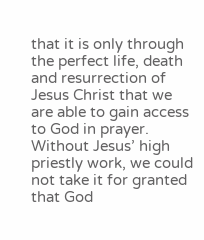that it is only through the perfect life, death and resurrection of Jesus Christ that we are able to gain access to God in prayer.  Without Jesus’ high priestly work, we could not take it for granted that God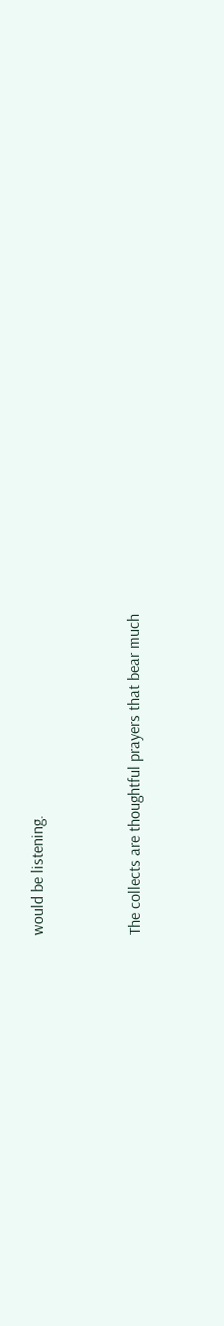would be listening.


The collects are thoughtful prayers that bear much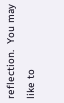reflection.  You may like to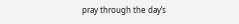pray through the day’s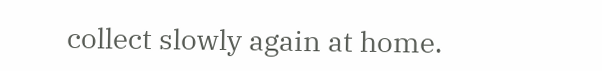collect slowly again at home.